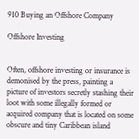910 Buying an Offshore Company

Offshore Investing


Often, offshore investing or insurance is demonised by the press, painting a picture of investors secretly stashing their loot with some illegally formed or acquired company that is located on some obscure and tiny Caribbean island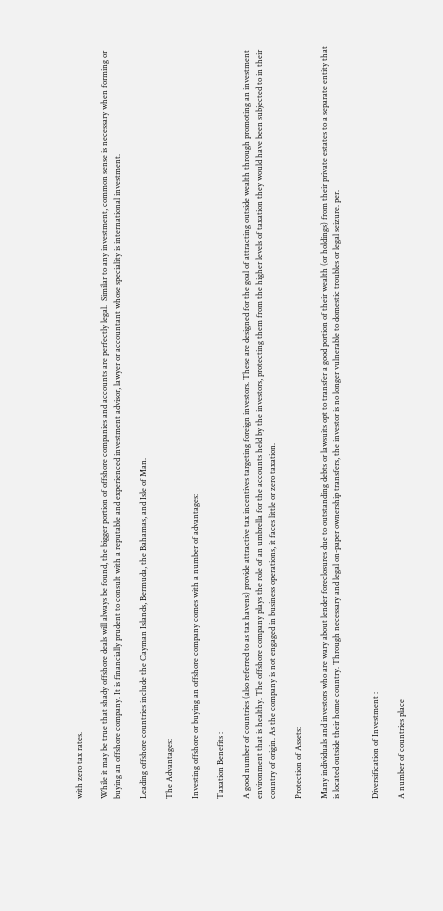with zero tax rates.

While it may be true that shady offshore deals will always be found, the bigger portion of offshore companies and accounts are perfectly legal.  Similar to any investment, common sense is necessary when forming or buying an offshore company. It is financially prudent to consult with a reputable and experienced investment advisor, lawyer or accountant whose speciality is international investment.

Leading offshore countries include the Cayman Islands, Bermuda, the Bahamas, and Isle of Man.

The Advantages:

Investing offshore or buying an offshore company comes with a number of advantages:

Taxation Benefits :

A good number of countries (also referred to as tax havens) provide attractive tax incentives targeting foreign investors. These are designed for the goal of attracting outside wealth through promoting an investment environment that is healthy. The offshore company plays the role of an umbrella for the accounts held by the investors, protecting them from the higher levels of taxation they would have been subjected to in their country of origin. As the company is not engaged in business operations, it faces little or zero taxation.

Protection of Assets:

Many individuals and investors who are wary about lender foreclosures due to outstanding debts or lawsuits opt to transfer a good portion of their wealth (or holdings) from their private estates to a separate entity that is located outside their home country. Through necessary and legal on-paper ownership transfers, the investor is no longer vulnerable to domestic troubles or legal seizure. per.


Diversification of Investment :

A number of countries place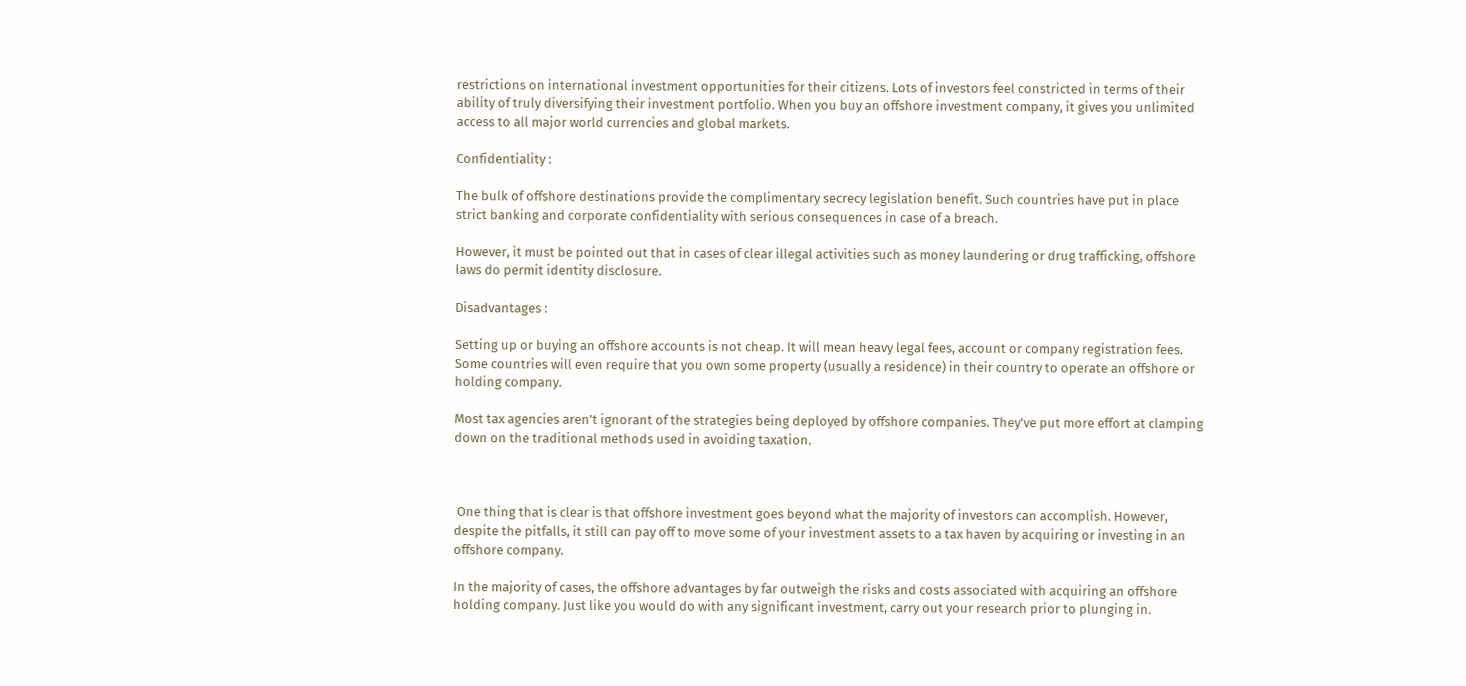restrictions on international investment opportunities for their citizens. Lots of investors feel constricted in terms of their ability of truly diversifying their investment portfolio. When you buy an offshore investment company, it gives you unlimited access to all major world currencies and global markets.

Confidentiality :

The bulk of offshore destinations provide the complimentary secrecy legislation benefit. Such countries have put in place strict banking and corporate confidentiality with serious consequences in case of a breach.

However, it must be pointed out that in cases of clear illegal activities such as money laundering or drug trafficking, offshore laws do permit identity disclosure.

Disadvantages :

Setting up or buying an offshore accounts is not cheap. It will mean heavy legal fees, account or company registration fees. Some countries will even require that you own some property (usually a residence) in their country to operate an offshore or holding company.

Most tax agencies aren't ignorant of the strategies being deployed by offshore companies. They've put more effort at clamping down on the traditional methods used in avoiding taxation.



 One thing that is clear is that offshore investment goes beyond what the majority of investors can accomplish. However, despite the pitfalls, it still can pay off to move some of your investment assets to a tax haven by acquiring or investing in an offshore company.

In the majority of cases, the offshore advantages by far outweigh the risks and costs associated with acquiring an offshore holding company. Just like you would do with any significant investment, carry out your research prior to plunging in.